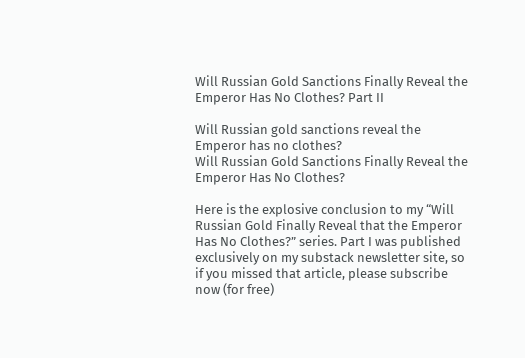Will Russian Gold Sanctions Finally Reveal the Emperor Has No Clothes? Part II

Will Russian gold sanctions reveal the Emperor has no clothes?
Will Russian Gold Sanctions Finally Reveal the Emperor Has No Clothes?

Here is the explosive conclusion to my “Will Russian Gold Finally Reveal that the Emperor Has No Clothes?” series. Part I was published exclusively on my substack newsletter site, so if you missed that article, please subscribe now (for free)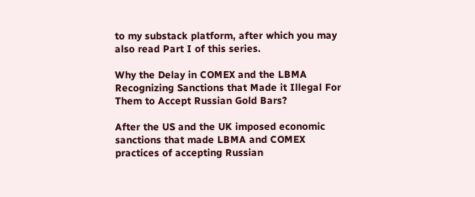to my substack platform, after which you may also read Part I of this series.

Why the Delay in COMEX and the LBMA Recognizing Sanctions that Made it Illegal For Them to Accept Russian Gold Bars?

After the US and the UK imposed economic sanctions that made LBMA and COMEX practices of accepting Russian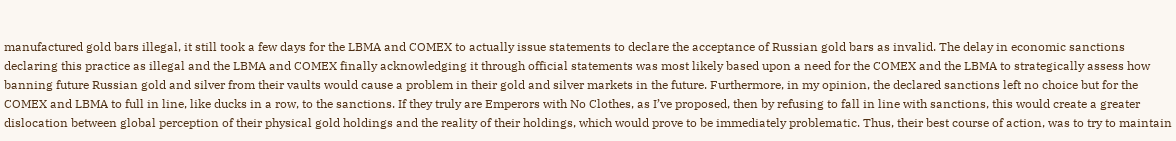manufactured gold bars illegal, it still took a few days for the LBMA and COMEX to actually issue statements to declare the acceptance of Russian gold bars as invalid. The delay in economic sanctions declaring this practice as illegal and the LBMA and COMEX finally acknowledging it through official statements was most likely based upon a need for the COMEX and the LBMA to strategically assess how banning future Russian gold and silver from their vaults would cause a problem in their gold and silver markets in the future. Furthermore, in my opinion, the declared sanctions left no choice but for the COMEX and LBMA to full in line, like ducks in a row, to the sanctions. If they truly are Emperors with No Clothes, as I’ve proposed, then by refusing to fall in line with sanctions, this would create a greater dislocation between global perception of their physical gold holdings and the reality of their holdings, which would prove to be immediately problematic. Thus, their best course of action, was to try to maintain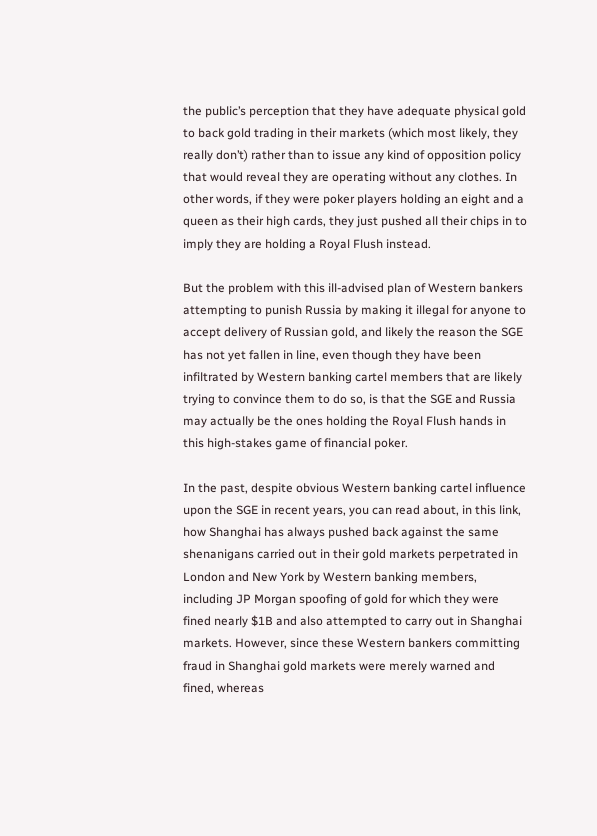the public’s perception that they have adequate physical gold to back gold trading in their markets (which most likely, they really don’t) rather than to issue any kind of opposition policy that would reveal they are operating without any clothes. In other words, if they were poker players holding an eight and a queen as their high cards, they just pushed all their chips in to imply they are holding a Royal Flush instead.

But the problem with this ill-advised plan of Western bankers attempting to punish Russia by making it illegal for anyone to accept delivery of Russian gold, and likely the reason the SGE has not yet fallen in line, even though they have been infiltrated by Western banking cartel members that are likely trying to convince them to do so, is that the SGE and Russia may actually be the ones holding the Royal Flush hands in this high-stakes game of financial poker.

In the past, despite obvious Western banking cartel influence upon the SGE in recent years, you can read about, in this link, how Shanghai has always pushed back against the same shenanigans carried out in their gold markets perpetrated in London and New York by Western banking members, including JP Morgan spoofing of gold for which they were fined nearly $1B and also attempted to carry out in Shanghai markets. However, since these Western bankers committing fraud in Shanghai gold markets were merely warned and fined, whereas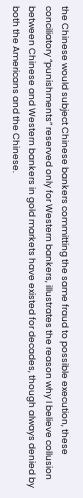the Chinese would subject Chinese bankers committing the same fraud to possible execution, these conciliatory “punishments” reserved only for Western bankers, illustrates the reason why I believe collusion between Chinese and Western bankers in gold markets have existed for decades, though always denied by both the Americans and the Chinese.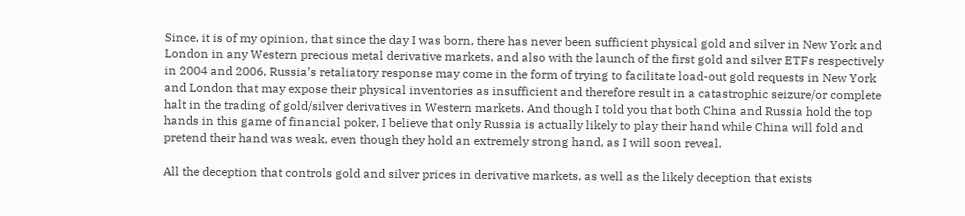Since, it is of my opinion, that since the day I was born, there has never been sufficient physical gold and silver in New York and London in any Western precious metal derivative markets, and also with the launch of the first gold and silver ETFs respectively in 2004 and 2006, Russia’s retaliatory response may come in the form of trying to facilitate load-out gold requests in New York and London that may expose their physical inventories as insufficient and therefore result in a catastrophic seizure/or complete halt in the trading of gold/silver derivatives in Western markets. And though I told you that both China and Russia hold the top hands in this game of financial poker, I believe that only Russia is actually likely to play their hand while China will fold and pretend their hand was weak, even though they hold an extremely strong hand, as I will soon reveal.

All the deception that controls gold and silver prices in derivative markets, as well as the likely deception that exists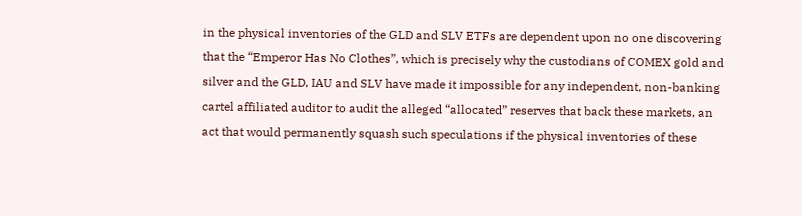in the physical inventories of the GLD and SLV ETFs are dependent upon no one discovering that the “Emperor Has No Clothes”, which is precisely why the custodians of COMEX gold and silver and the GLD, IAU and SLV have made it impossible for any independent, non-banking cartel affiliated auditor to audit the alleged “allocated” reserves that back these markets, an act that would permanently squash such speculations if the physical inventories of these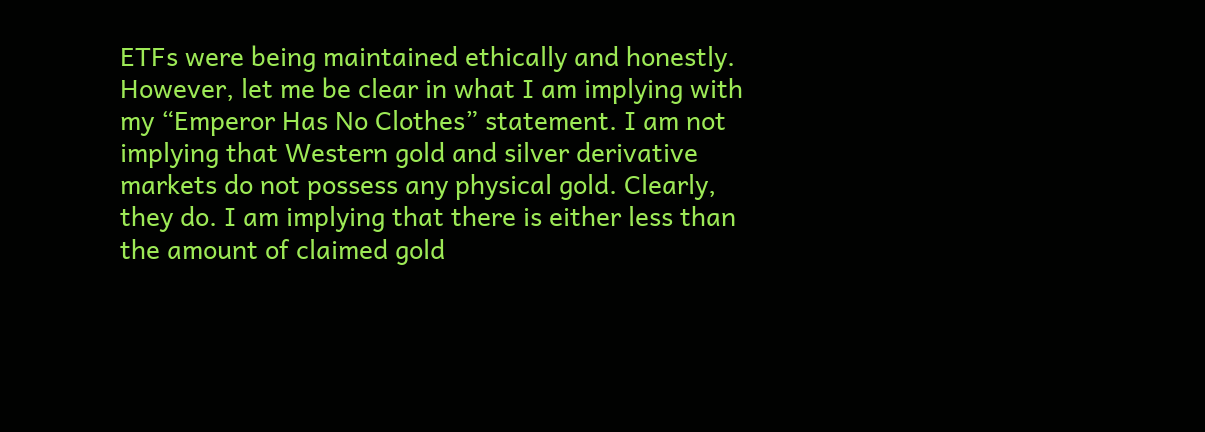ETFs were being maintained ethically and honestly. However, let me be clear in what I am implying with my “Emperor Has No Clothes” statement. I am not implying that Western gold and silver derivative markets do not possess any physical gold. Clearly, they do. I am implying that there is either less than the amount of claimed gold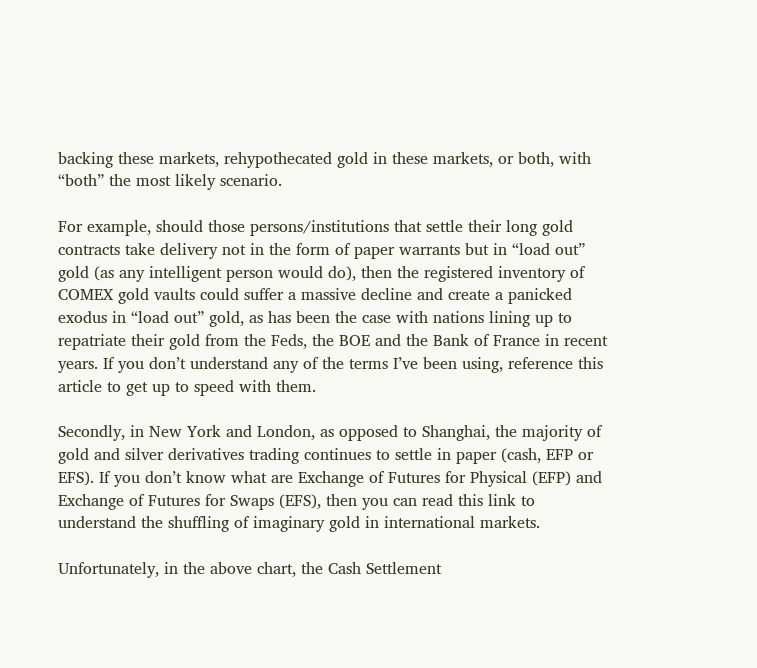backing these markets, rehypothecated gold in these markets, or both, with “both” the most likely scenario.

For example, should those persons/institutions that settle their long gold contracts take delivery not in the form of paper warrants but in “load out” gold (as any intelligent person would do), then the registered inventory of COMEX gold vaults could suffer a massive decline and create a panicked exodus in “load out” gold, as has been the case with nations lining up to repatriate their gold from the Feds, the BOE and the Bank of France in recent years. If you don’t understand any of the terms I’ve been using, reference this article to get up to speed with them.

Secondly, in New York and London, as opposed to Shanghai, the majority of gold and silver derivatives trading continues to settle in paper (cash, EFP or EFS). If you don’t know what are Exchange of Futures for Physical (EFP) and Exchange of Futures for Swaps (EFS), then you can read this link to understand the shuffling of imaginary gold in international markets.

Unfortunately, in the above chart, the Cash Settlement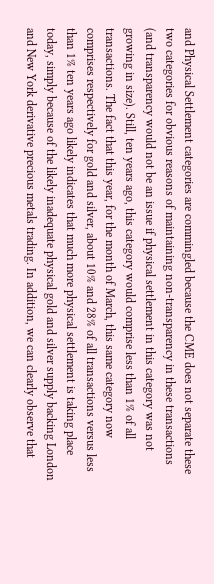and Physical Settlement categories are commingled because the CME does not separate these two categories for obvious reasons of maintaining non-transparency in these transactions (and transparency would not be an issue if physical settlement in this category was not growing in size). Still, ten years ago, this category would comprise less than 1% of all transactions. The fact that this year, for the month of March, this same category now comprises respectively for gold and silver, about 10% and 28% of all transactions versus less than 1% ten years ago likely indicates that much more physical settlement is taking place today, simply because of the likely inadequate physical gold and silver supply backing London and New York derivative precious metals trading. In addition, we can clearly observe that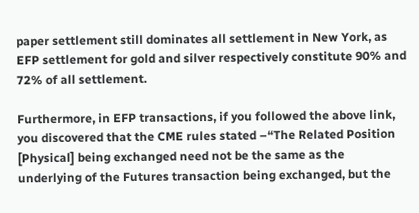paper settlement still dominates all settlement in New York, as EFP settlement for gold and silver respectively constitute 90% and 72% of all settlement.

Furthermore, in EFP transactions, if you followed the above link, you discovered that the CME rules stated –“The Related Position [Physical] being exchanged need not be the same as the underlying of the Futures transaction being exchanged, but the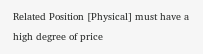Related Position [Physical] must have a high degree of price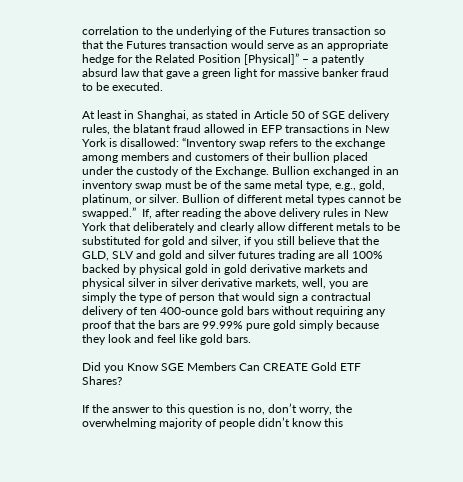correlation to the underlying of the Futures transaction so that the Futures transaction would serve as an appropriate hedge for the Related Position [Physical]” – a patently absurd law that gave a green light for massive banker fraud to be executed.

At least in Shanghai, as stated in Article 50 of SGE delivery rules, the blatant fraud allowed in EFP transactions in New York is disallowed: “Inventory swap refers to the exchange among members and customers of their bullion placed under the custody of the Exchange. Bullion exchanged in an inventory swap must be of the same metal type, e.g., gold, platinum, or silver. Bullion of different metal types cannot be swapped.”  If, after reading the above delivery rules in New York that deliberately and clearly allow different metals to be substituted for gold and silver, if you still believe that the GLD, SLV and gold and silver futures trading are all 100% backed by physical gold in gold derivative markets and physical silver in silver derivative markets, well, you are simply the type of person that would sign a contractual delivery of ten 400-ounce gold bars without requiring any proof that the bars are 99.99% pure gold simply because they look and feel like gold bars.

Did you Know SGE Members Can CREATE Gold ETF Shares?

If the answer to this question is no, don’t worry, the overwhelming majority of people didn’t know this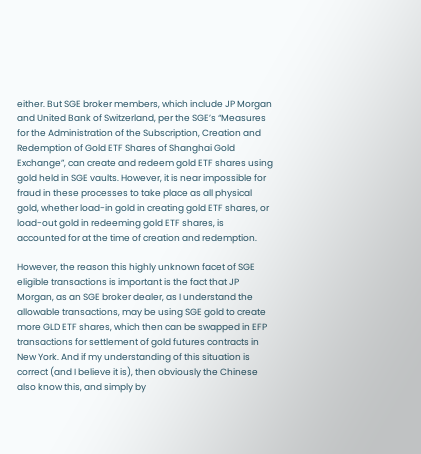either. But SGE broker members, which include JP Morgan and United Bank of Switzerland, per the SGE’s “Measures for the Administration of the Subscription, Creation and Redemption of Gold ETF Shares of Shanghai Gold Exchange”, can create and redeem gold ETF shares using gold held in SGE vaults. However, it is near impossible for fraud in these processes to take place as all physical gold, whether load-in gold in creating gold ETF shares, or load-out gold in redeeming gold ETF shares, is accounted for at the time of creation and redemption.

However, the reason this highly unknown facet of SGE eligible transactions is important is the fact that JP Morgan, as an SGE broker dealer, as I understand the allowable transactions, may be using SGE gold to create more GLD ETF shares, which then can be swapped in EFP transactions for settlement of gold futures contracts in New York. And if my understanding of this situation is correct (and I believe it is), then obviously the Chinese also know this, and simply by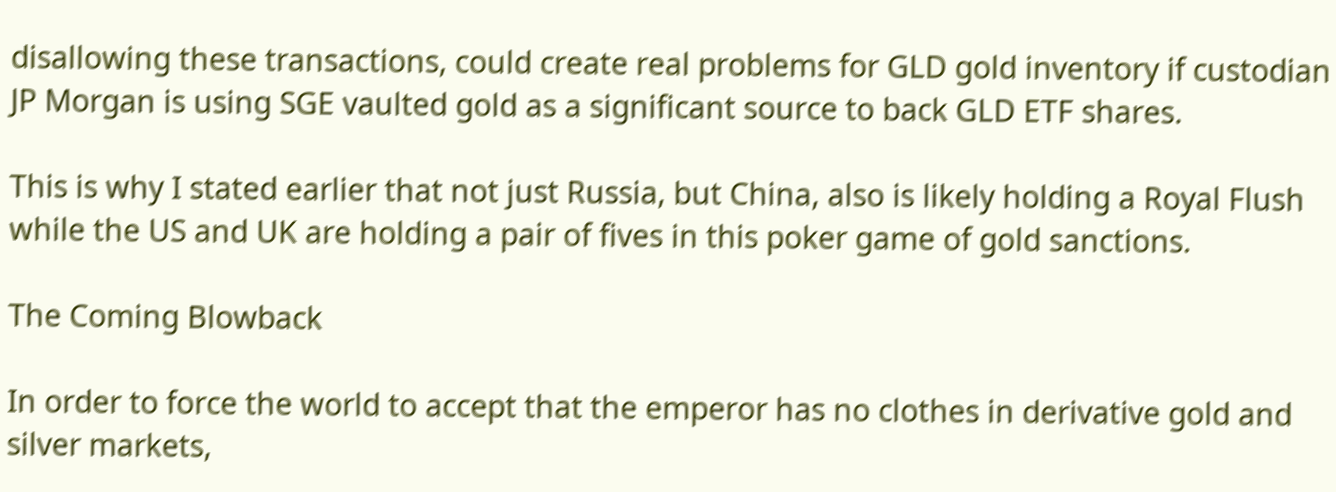disallowing these transactions, could create real problems for GLD gold inventory if custodian JP Morgan is using SGE vaulted gold as a significant source to back GLD ETF shares.

This is why I stated earlier that not just Russia, but China, also is likely holding a Royal Flush while the US and UK are holding a pair of fives in this poker game of gold sanctions.

The Coming Blowback

In order to force the world to accept that the emperor has no clothes in derivative gold and silver markets,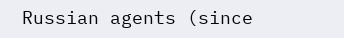Russian agents (since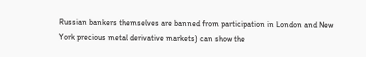Russian bankers themselves are banned from participation in London and New York precious metal derivative markets) can show the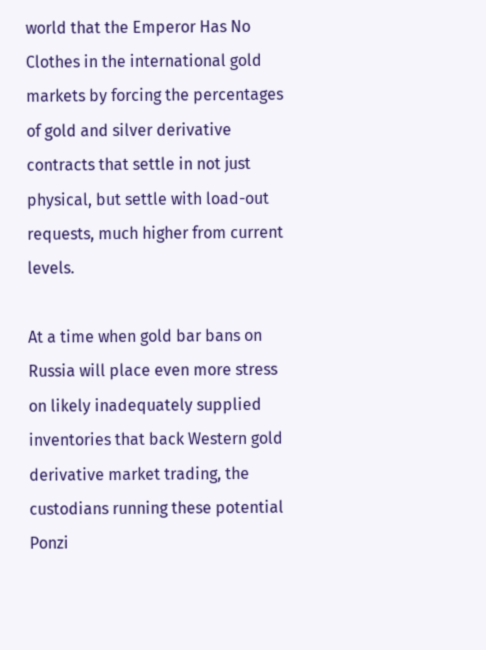world that the Emperor Has No Clothes in the international gold markets by forcing the percentages of gold and silver derivative contracts that settle in not just physical, but settle with load-out requests, much higher from current levels.

At a time when gold bar bans on Russia will place even more stress on likely inadequately supplied inventories that back Western gold derivative market trading, the custodians running these potential Ponzi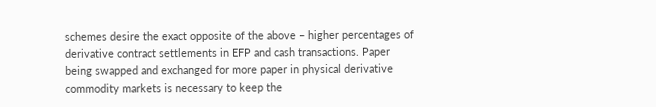schemes desire the exact opposite of the above – higher percentages of derivative contract settlements in EFP and cash transactions. Paper being swapped and exchanged for more paper in physical derivative commodity markets is necessary to keep the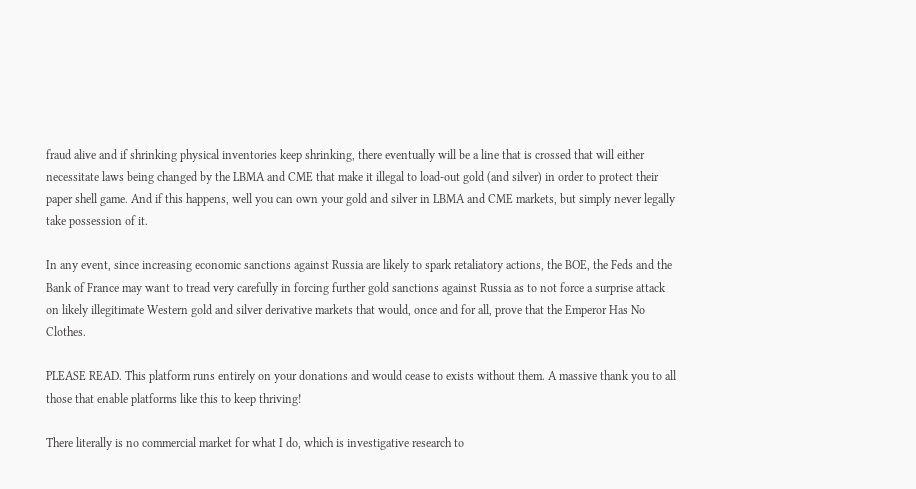fraud alive and if shrinking physical inventories keep shrinking, there eventually will be a line that is crossed that will either necessitate laws being changed by the LBMA and CME that make it illegal to load-out gold (and silver) in order to protect their paper shell game. And if this happens, well you can own your gold and silver in LBMA and CME markets, but simply never legally take possession of it.

In any event, since increasing economic sanctions against Russia are likely to spark retaliatory actions, the BOE, the Feds and the Bank of France may want to tread very carefully in forcing further gold sanctions against Russia as to not force a surprise attack on likely illegitimate Western gold and silver derivative markets that would, once and for all, prove that the Emperor Has No Clothes.

PLEASE READ. This platform runs entirely on your donations and would cease to exists without them. A massive thank you to all those that enable platforms like this to keep thriving!

There literally is no commercial market for what I do, which is investigative research to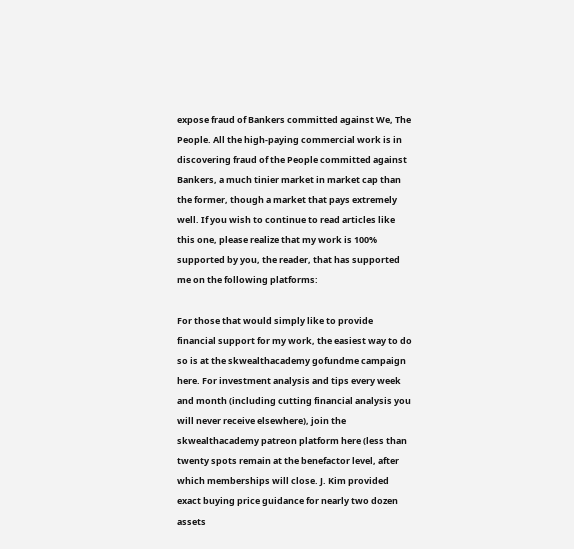expose fraud of Bankers committed against We, The People. All the high-paying commercial work is in discovering fraud of the People committed against Bankers, a much tinier market in market cap than the former, though a market that pays extremely well. If you wish to continue to read articles like this one, please realize that my work is 100% supported by you, the reader, that has supported me on the following platforms:

For those that would simply like to provide financial support for my work, the easiest way to do so is at the skwealthacademy gofundme campaign here. For investment analysis and tips every week and month (including cutting financial analysis you will never receive elsewhere), join the skwealthacademy patreon platform here (less than twenty spots remain at the benefactor level, after which memberships will close. J. Kim provided exact buying price guidance for nearly two dozen assets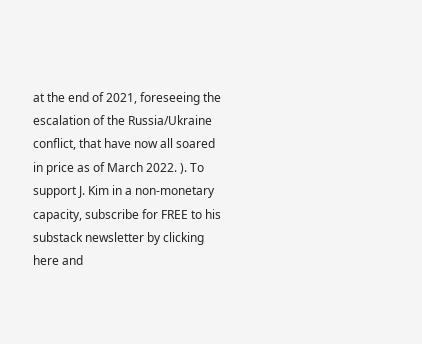at the end of 2021, foreseeing the escalation of the Russia/Ukraine conflict, that have now all soared in price as of March 2022. ). To support J. Kim in a non-monetary capacity, subscribe for FREE to his substack newsletter by clicking here and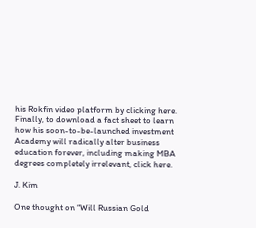his Rokfin video platform by clicking here. Finally, to download a fact sheet to learn how his soon-to-be-launched investment Academy will radically alter business education forever, including making MBA degrees completely irrelevant, click here.

J. Kim

One thought on “Will Russian Gold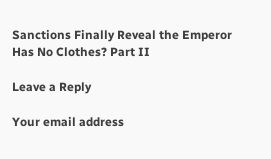Sanctions Finally Reveal the Emperor Has No Clothes? Part II

Leave a Reply

Your email address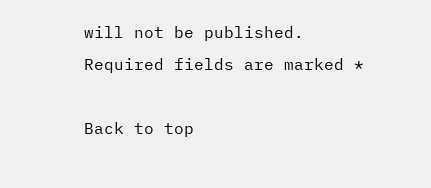will not be published. Required fields are marked *

Back to top